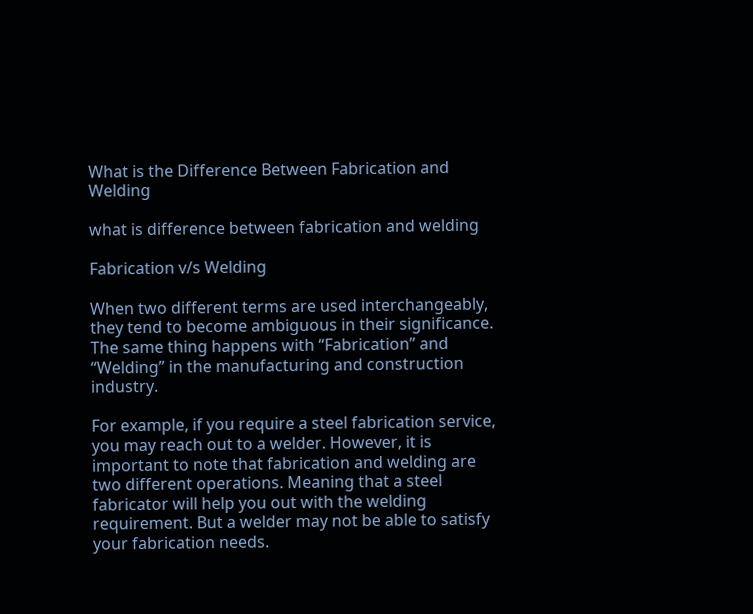What is the Difference Between Fabrication and Welding

what is difference between fabrication and welding

Fabrication v/s Welding

When two different terms are used interchangeably, they tend to become ambiguous in their significance. The same thing happens with “Fabrication” and “Welding” in the manufacturing and construction industry.

For example, if you require a steel fabrication service, you may reach out to a welder. However, it is important to note that fabrication and welding are two different operations. Meaning that a steel fabricator will help you out with the welding requirement. But a welder may not be able to satisfy your fabrication needs.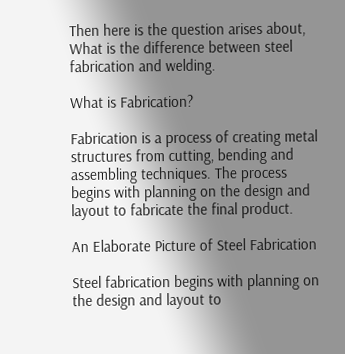Then here is the question arises about, What is the difference between steel fabrication and welding.

What is Fabrication?

Fabrication is a process of creating metal structures from cutting, bending and assembling techniques. The process begins with planning on the design and layout to fabricate the final product.

An Elaborate Picture of Steel Fabrication

Steel fabrication begins with planning on the design and layout to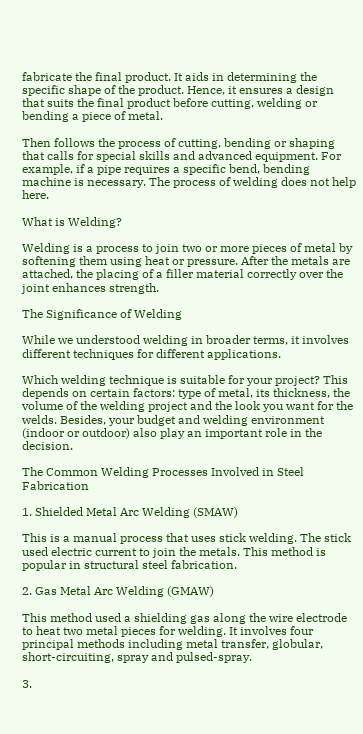fabricate the final product. It aids in determining the specific shape of the product. Hence, it ensures a design that suits the final product before cutting, welding or bending a piece of metal.

Then follows the process of cutting, bending or shaping that calls for special skills and advanced equipment. For example, if a pipe requires a specific bend, bending machine is necessary. The process of welding does not help here.

What is Welding?

Welding is a process to join two or more pieces of metal by softening them using heat or pressure. After the metals are attached, the placing of a filler material correctly over the joint enhances strength.

The Significance of Welding

While we understood welding in broader terms, it involves different techniques for different applications.

Which welding technique is suitable for your project? This depends on certain factors: type of metal, its thickness, the volume of the welding project and the look you want for the welds. Besides, your budget and welding environment (indoor or outdoor) also play an important role in the decision.

The Common Welding Processes Involved in Steel Fabrication

1. Shielded Metal Arc Welding (SMAW)

This is a manual process that uses stick welding. The stick used electric current to join the metals. This method is popular in structural steel fabrication.

2. Gas Metal Arc Welding (GMAW)

This method used a shielding gas along the wire electrode to heat two metal pieces for welding. It involves four principal methods including metal transfer, globular, short-circuiting, spray and pulsed-spray.

3.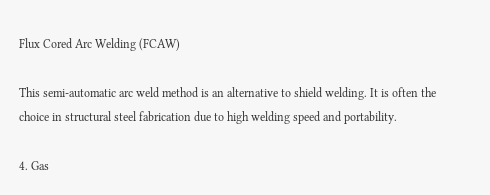Flux Cored Arc Welding (FCAW)

This semi-automatic arc weld method is an alternative to shield welding. It is often the choice in structural steel fabrication due to high welding speed and portability.

4. Gas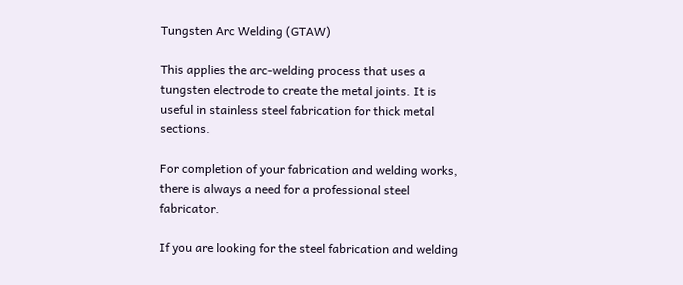Tungsten Arc Welding (GTAW)

This applies the arc-welding process that uses a tungsten electrode to create the metal joints. It is useful in stainless steel fabrication for thick metal sections.

For completion of your fabrication and welding works, there is always a need for a professional steel fabricator.

If you are looking for the steel fabrication and welding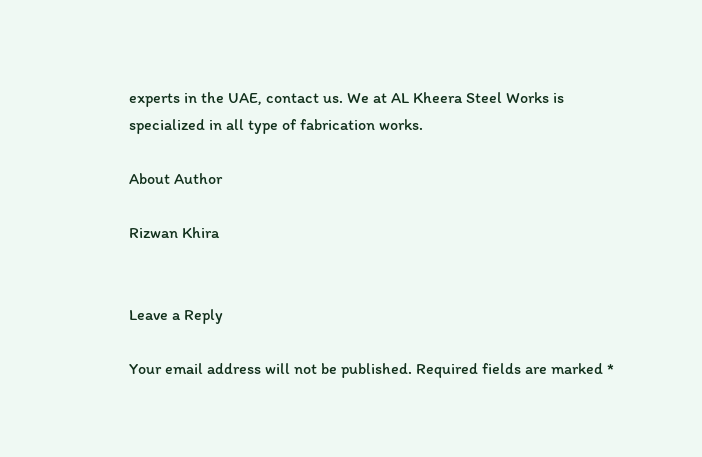experts in the UAE, contact us. We at AL Kheera Steel Works is specialized in all type of fabrication works.

About Author

Rizwan Khira


Leave a Reply

Your email address will not be published. Required fields are marked *